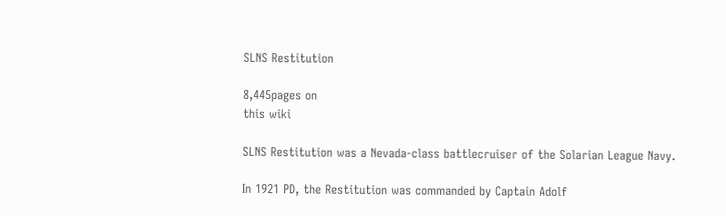SLNS Restitution

8,445pages on
this wiki

SLNS Restitution was a Nevada-class battlecruiser of the Solarian League Navy.

In 1921 PD, the Restitution was commanded by Captain Adolf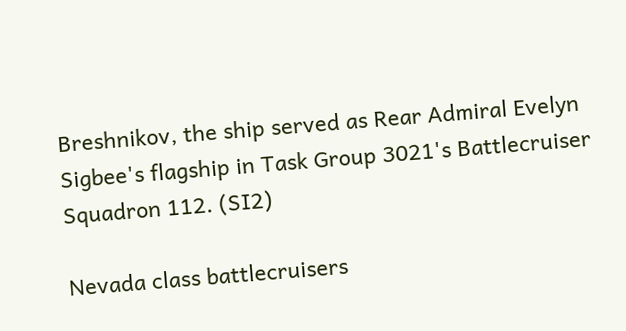Breshnikov, the ship served as Rear Admiral Evelyn Sigbee's flagship in Task Group 3021's Battlecruiser Squadron 112. (SI2)

Nevada class battlecruisers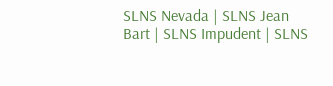SLNS Nevada | SLNS Jean Bart | SLNS Impudent | SLNS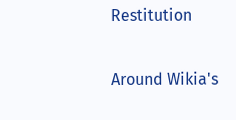Restitution

Around Wikia's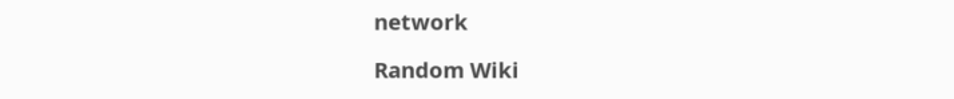network

Random Wiki